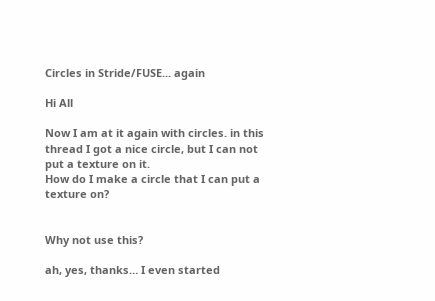Circles in Stride/FUSE... again

Hi All

Now I am at it again with circles. in this thread I got a nice circle, but I can not put a texture on it.
How do I make a circle that I can put a texture on?


Why not use this?

ah, yes, thanks… I even started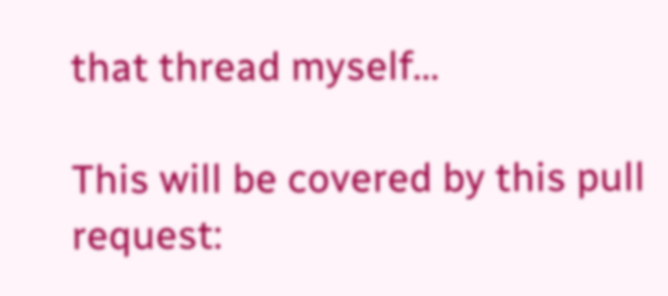that thread myself…

This will be covered by this pull request: